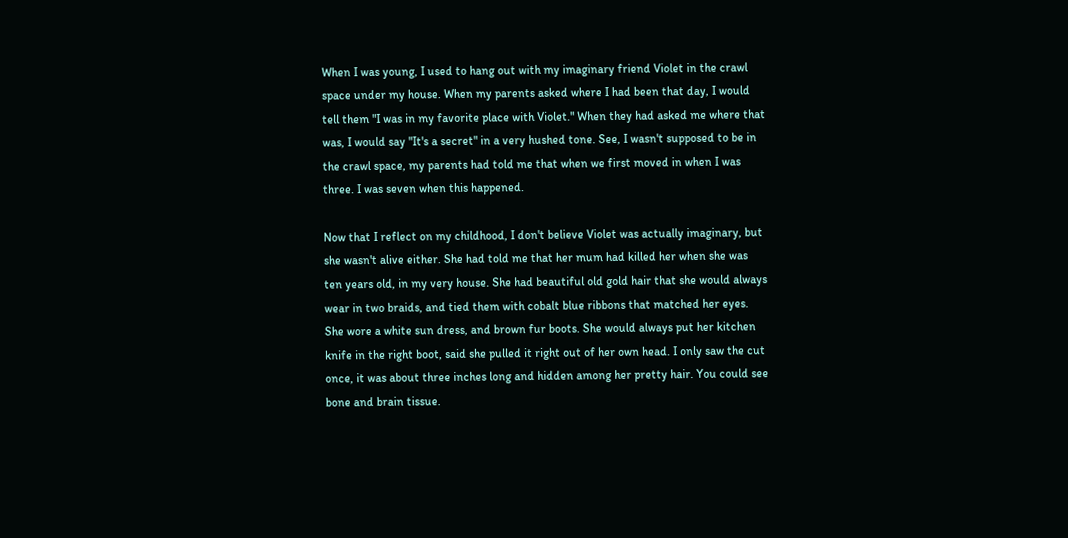When I was young, I used to hang out with my imaginary friend Violet in the crawl space under my house. When my parents asked where I had been that day, I would tell them "I was in my favorite place with Violet." When they had asked me where that was, I would say "It's a secret" in a very hushed tone. See, I wasn't supposed to be in the crawl space, my parents had told me that when we first moved in when I was three. I was seven when this happened.

Now that I reflect on my childhood, I don't believe Violet was actually imaginary, but she wasn't alive either. She had told me that her mum had killed her when she was ten years old, in my very house. She had beautiful old gold hair that she would always wear in two braids, and tied them with cobalt blue ribbons that matched her eyes. She wore a white sun dress, and brown fur boots. She would always put her kitchen knife in the right boot, said she pulled it right out of her own head. I only saw the cut once, it was about three inches long and hidden among her pretty hair. You could see bone and brain tissue.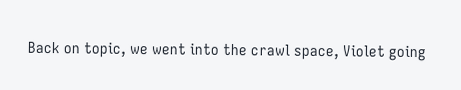Back on topic, we went into the crawl space, Violet going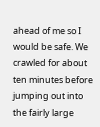ahead of me so I would be safe. We crawled for about ten minutes before jumping out into the fairly large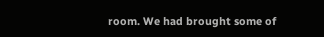room. We had brought some of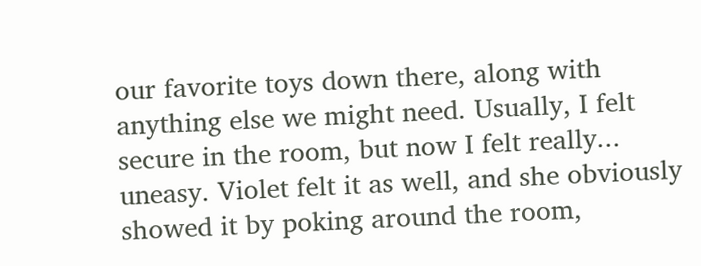our favorite toys down there, along with anything else we might need. Usually, I felt secure in the room, but now I felt really... uneasy. Violet felt it as well, and she obviously showed it by poking around the room,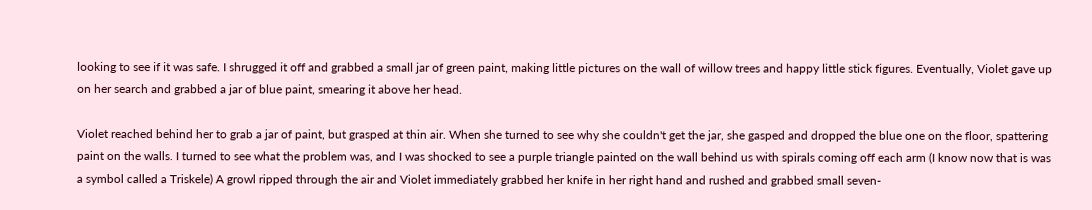looking to see if it was safe. I shrugged it off and grabbed a small jar of green paint, making little pictures on the wall of willow trees and happy little stick figures. Eventually, Violet gave up on her search and grabbed a jar of blue paint, smearing it above her head.

Violet reached behind her to grab a jar of paint, but grasped at thin air. When she turned to see why she couldn't get the jar, she gasped and dropped the blue one on the floor, spattering paint on the walls. I turned to see what the problem was, and I was shocked to see a purple triangle painted on the wall behind us with spirals coming off each arm (I know now that is was a symbol called a Triskele) A growl ripped through the air and Violet immediately grabbed her knife in her right hand and rushed and grabbed small seven-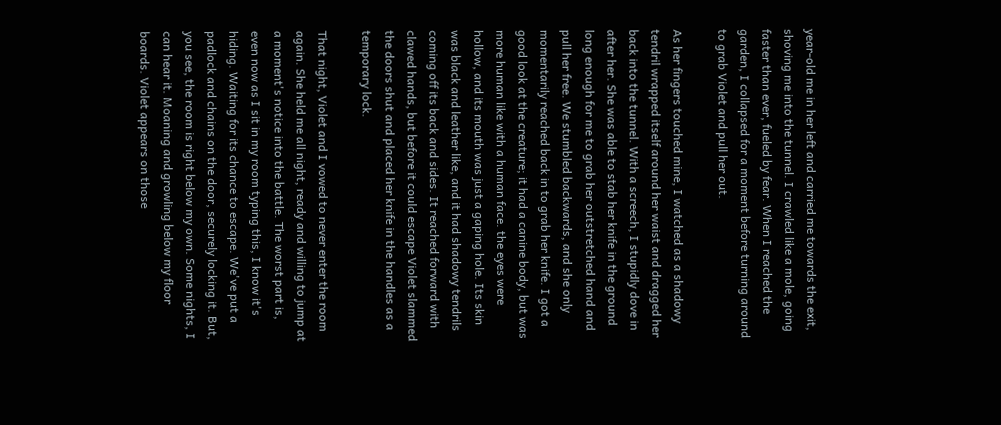year-old me in her left and carried me towards the exit, shoving me into the tunnel. I crawled like a mole, going faster than ever, fueled by fear. When I reached the garden, I collapsed for a moment before turning around to grab Violet and pull her out.

As her fingers touched mine, I watched as a shadowy tendril wrapped itself around her waist and dragged her back into the tunnel. With a screech, I stupidly dove in after her. She was able to stab her knife in the ground long enough for me to grab her outstretched hand and pull her free. We stumbled backwards, and she only momentarily reached back in to grab her knife. I got a good look at the creature; it had a canine body, but was more human like with a human face. the eyes were hollow, and its mouth was just a gaping hole. Its skin was black and leather like, and it had shadowy tendrils coming off its back and sides. It reached forward with clawed hands, but before it could escape Violet slammed the doors shut and placed her knife in the handles as a temporary lock.

That night, Violet and I vowed to never enter the room again. She held me all night, ready and willing to jump at a moment's notice into the battle. The worst part is, even now as I sit in my room typing this, I know it's hiding. Waiting for its chance to escape. We've put a padlock and chains on the door, securely locking it. But, you see, the room is right below my own. Some nights, I can hear it. Moaning and growling below my floor boards. Violet appears on those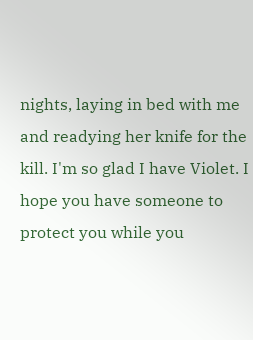nights, laying in bed with me and readying her knife for the kill. I'm so glad I have Violet. I hope you have someone to protect you while you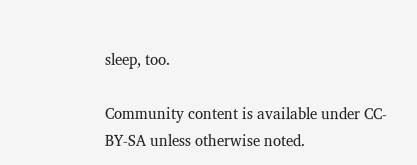sleep, too.

Community content is available under CC-BY-SA unless otherwise noted.